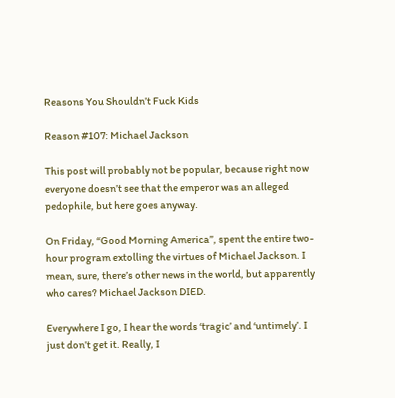Reasons You Shouldn’t Fuck Kids

Reason #107: Michael Jackson

This post will probably not be popular, because right now everyone doesn’t see that the emperor was an alleged pedophile, but here goes anyway.

On Friday, “Good Morning America”, spent the entire two-hour program extolling the virtues of Michael Jackson. I mean, sure, there’s other news in the world, but apparently who cares? Michael Jackson DIED.

Everywhere I go, I hear the words ‘tragic’ and ‘untimely’. I just don’t get it. Really, I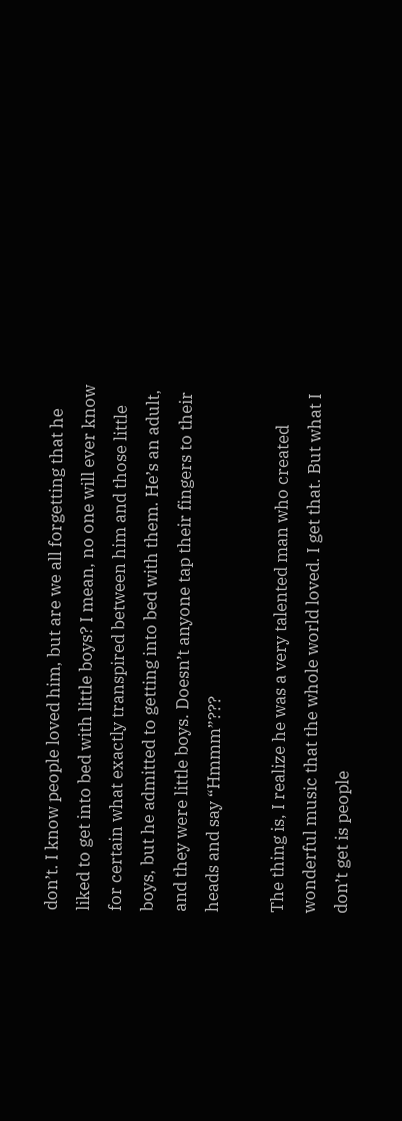don’t. I know people loved him, but are we all forgetting that he liked to get into bed with little boys? I mean, no one will ever know for certain what exactly transpired between him and those little boys, but he admitted to getting into bed with them. He’s an adult, and they were little boys. Doesn’t anyone tap their fingers to their heads and say “Hmmm”???

The thing is, I realize he was a very talented man who created wonderful music that the whole world loved. I get that. But what I don’t get is people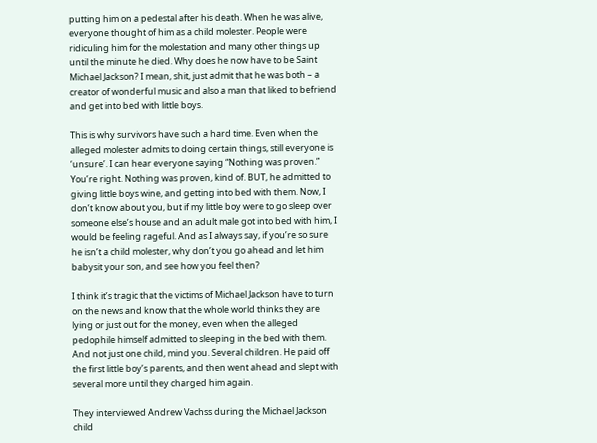putting him on a pedestal after his death. When he was alive, everyone thought of him as a child molester. People were ridiculing him for the molestation and many other things up until the minute he died. Why does he now have to be Saint Michael Jackson? I mean, shit, just admit that he was both – a creator of wonderful music and also a man that liked to befriend and get into bed with little boys.

This is why survivors have such a hard time. Even when the alleged molester admits to doing certain things, still everyone is ‘unsure’. I can hear everyone saying “Nothing was proven.” You’re right. Nothing was proven, kind of. BUT, he admitted to giving little boys wine, and getting into bed with them. Now, I don’t know about you, but if my little boy were to go sleep over someone else’s house and an adult male got into bed with him, I would be feeling rageful. And as I always say, if you’re so sure he isn’t a child molester, why don’t you go ahead and let him babysit your son, and see how you feel then?

I think it’s tragic that the victims of Michael Jackson have to turn on the news and know that the whole world thinks they are lying or just out for the money, even when the alleged pedophile himself admitted to sleeping in the bed with them. And not just one child, mind you. Several children. He paid off the first little boy’s parents, and then went ahead and slept with several more until they charged him again.

They interviewed Andrew Vachss during the Michael Jackson child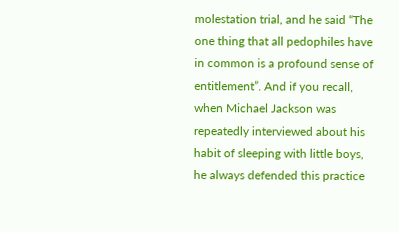molestation trial, and he said “The one thing that all pedophiles have in common is a profound sense of entitlement”. And if you recall, when Michael Jackson was repeatedly interviewed about his habit of sleeping with little boys, he always defended this practice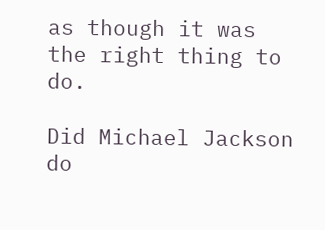as though it was the right thing to do.

Did Michael Jackson do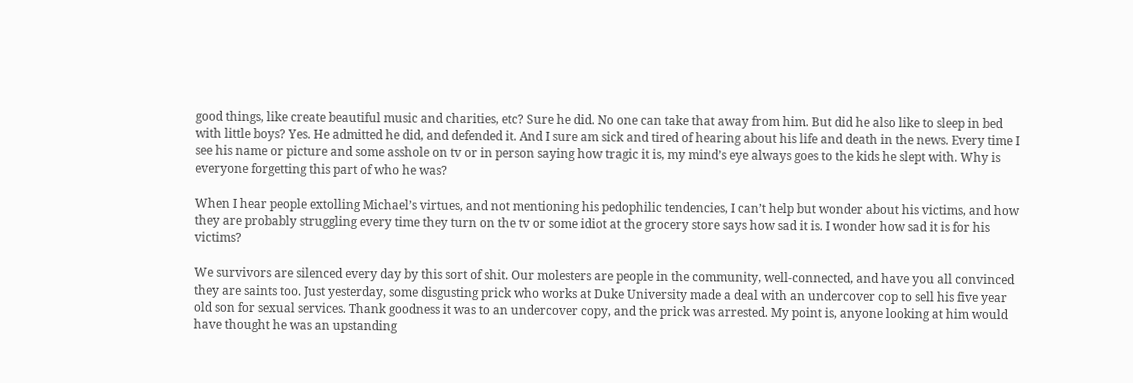good things, like create beautiful music and charities, etc? Sure he did. No one can take that away from him. But did he also like to sleep in bed with little boys? Yes. He admitted he did, and defended it. And I sure am sick and tired of hearing about his life and death in the news. Every time I see his name or picture and some asshole on tv or in person saying how tragic it is, my mind’s eye always goes to the kids he slept with. Why is everyone forgetting this part of who he was?

When I hear people extolling Michael’s virtues, and not mentioning his pedophilic tendencies, I can’t help but wonder about his victims, and how they are probably struggling every time they turn on the tv or some idiot at the grocery store says how sad it is. I wonder how sad it is for his victims?

We survivors are silenced every day by this sort of shit. Our molesters are people in the community, well-connected, and have you all convinced they are saints too. Just yesterday, some disgusting prick who works at Duke University made a deal with an undercover cop to sell his five year old son for sexual services. Thank goodness it was to an undercover copy, and the prick was arrested. My point is, anyone looking at him would have thought he was an upstanding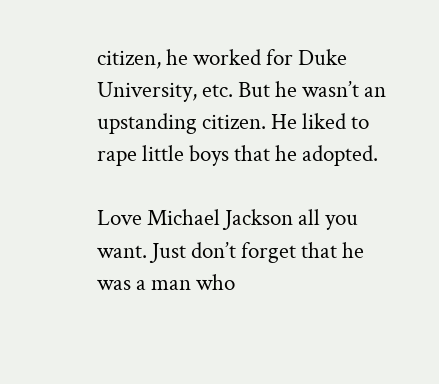citizen, he worked for Duke University, etc. But he wasn’t an upstanding citizen. He liked to rape little boys that he adopted.

Love Michael Jackson all you want. Just don’t forget that he was a man who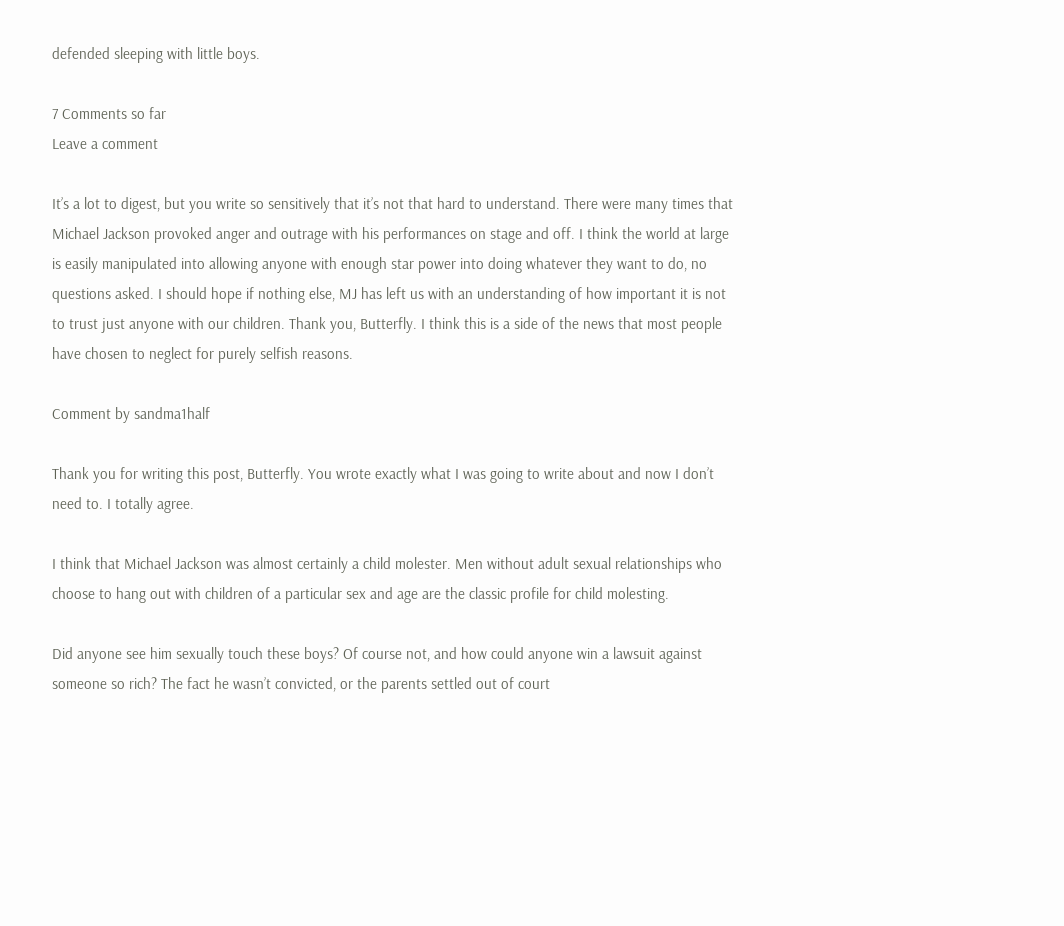defended sleeping with little boys.

7 Comments so far
Leave a comment

It’s a lot to digest, but you write so sensitively that it’s not that hard to understand. There were many times that Michael Jackson provoked anger and outrage with his performances on stage and off. I think the world at large is easily manipulated into allowing anyone with enough star power into doing whatever they want to do, no questions asked. I should hope if nothing else, MJ has left us with an understanding of how important it is not to trust just anyone with our children. Thank you, Butterfly. I think this is a side of the news that most people have chosen to neglect for purely selfish reasons.

Comment by sandma1half

Thank you for writing this post, Butterfly. You wrote exactly what I was going to write about and now I don’t need to. I totally agree.

I think that Michael Jackson was almost certainly a child molester. Men without adult sexual relationships who choose to hang out with children of a particular sex and age are the classic profile for child molesting.

Did anyone see him sexually touch these boys? Of course not, and how could anyone win a lawsuit against someone so rich? The fact he wasn’t convicted, or the parents settled out of court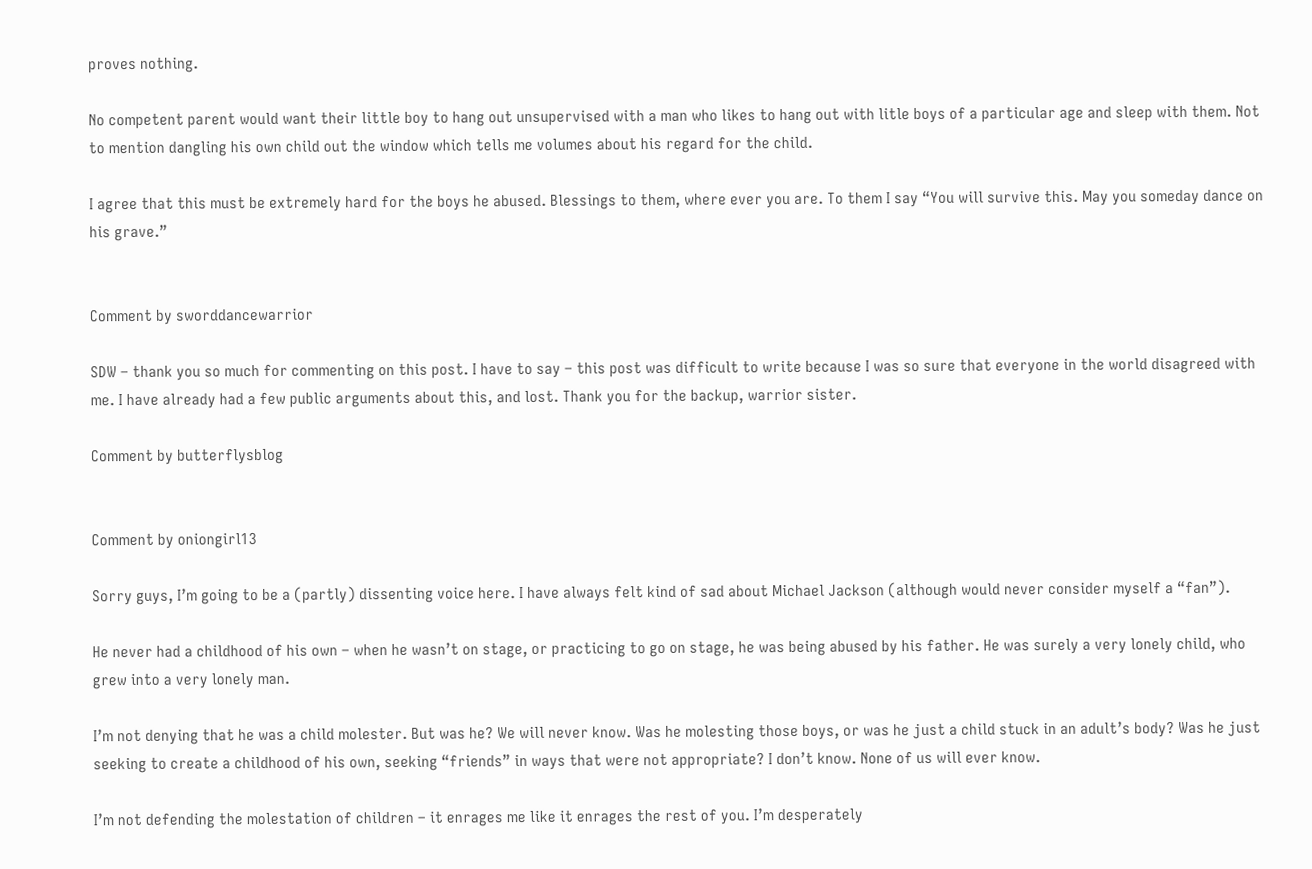proves nothing.

No competent parent would want their little boy to hang out unsupervised with a man who likes to hang out with litle boys of a particular age and sleep with them. Not to mention dangling his own child out the window which tells me volumes about his regard for the child.

I agree that this must be extremely hard for the boys he abused. Blessings to them, where ever you are. To them I say “You will survive this. May you someday dance on his grave.”


Comment by sworddancewarrior

SDW – thank you so much for commenting on this post. I have to say – this post was difficult to write because I was so sure that everyone in the world disagreed with me. I have already had a few public arguments about this, and lost. Thank you for the backup, warrior sister.

Comment by butterflysblog


Comment by oniongirl13

Sorry guys, I’m going to be a (partly) dissenting voice here. I have always felt kind of sad about Michael Jackson (although would never consider myself a “fan”).

He never had a childhood of his own – when he wasn’t on stage, or practicing to go on stage, he was being abused by his father. He was surely a very lonely child, who grew into a very lonely man.

I’m not denying that he was a child molester. But was he? We will never know. Was he molesting those boys, or was he just a child stuck in an adult’s body? Was he just seeking to create a childhood of his own, seeking “friends” in ways that were not appropriate? I don’t know. None of us will ever know.

I’m not defending the molestation of children – it enrages me like it enrages the rest of you. I’m desperately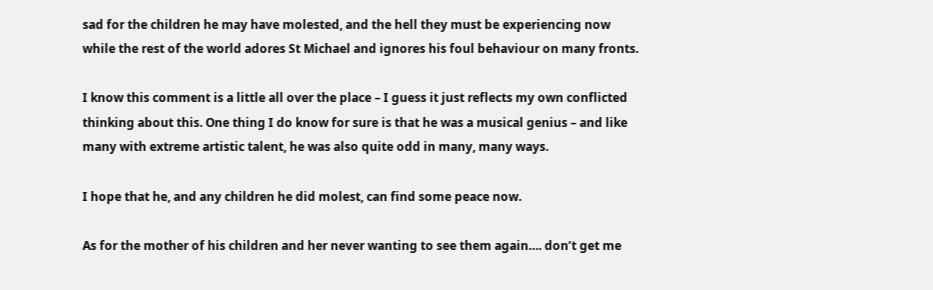sad for the children he may have molested, and the hell they must be experiencing now while the rest of the world adores St Michael and ignores his foul behaviour on many fronts.

I know this comment is a little all over the place – I guess it just reflects my own conflicted thinking about this. One thing I do know for sure is that he was a musical genius – and like many with extreme artistic talent, he was also quite odd in many, many ways.

I hope that he, and any children he did molest, can find some peace now.

As for the mother of his children and her never wanting to see them again…. don’t get me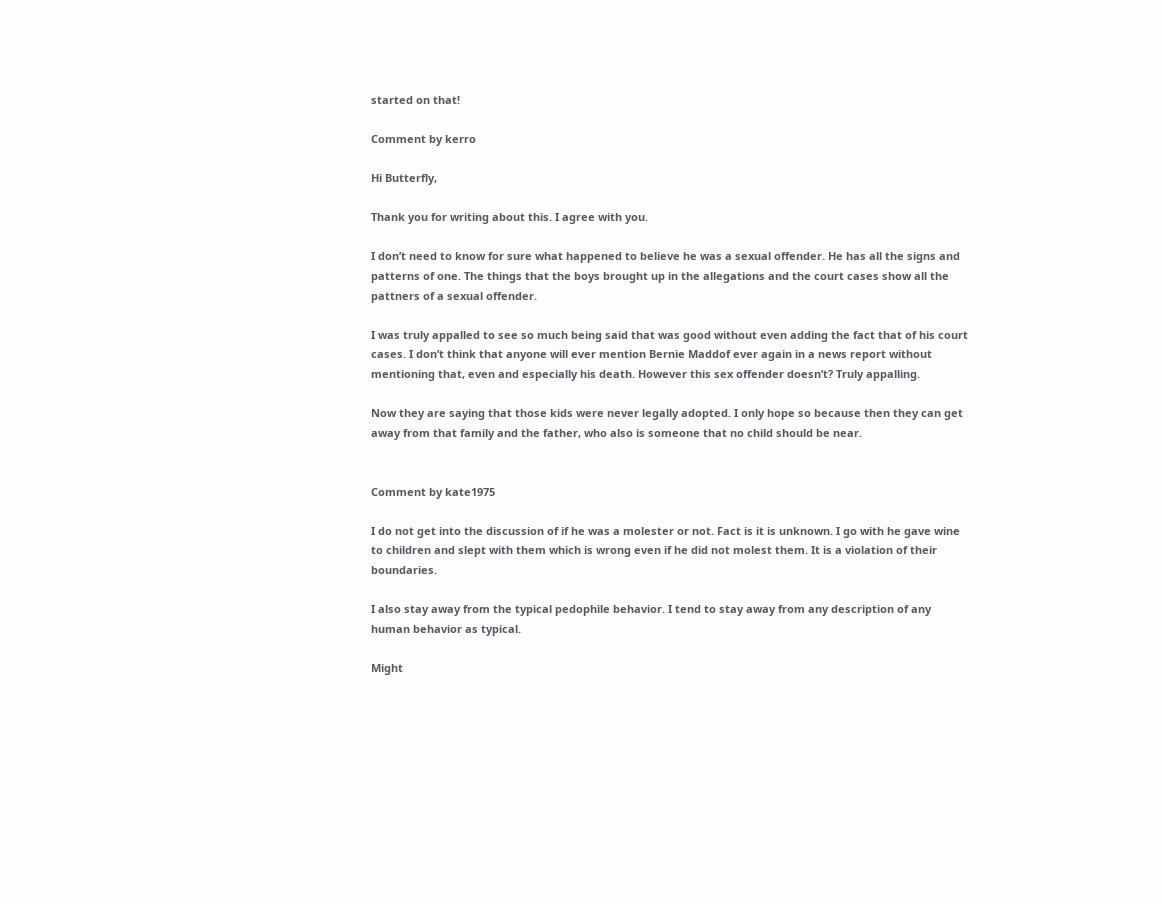started on that!

Comment by kerro

Hi Butterfly,

Thank you for writing about this. I agree with you.

I don’t need to know for sure what happened to believe he was a sexual offender. He has all the signs and patterns of one. The things that the boys brought up in the allegations and the court cases show all the pattners of a sexual offender.

I was truly appalled to see so much being said that was good without even adding the fact that of his court cases. I don’t think that anyone will ever mention Bernie Maddof ever again in a news report without mentioning that, even and especially his death. However this sex offender doesn’t? Truly appalling.

Now they are saying that those kids were never legally adopted. I only hope so because then they can get away from that family and the father, who also is someone that no child should be near.


Comment by kate1975

I do not get into the discussion of if he was a molester or not. Fact is it is unknown. I go with he gave wine to children and slept with them which is wrong even if he did not molest them. It is a violation of their boundaries.

I also stay away from the typical pedophile behavior. I tend to stay away from any description of any human behavior as typical.

Might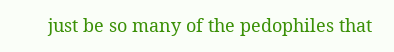just be so many of the pedophiles that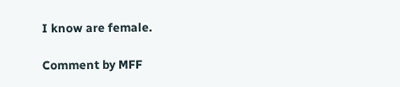I know are female.

Comment by MFF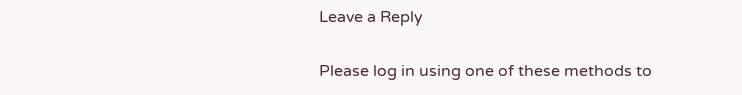Leave a Reply

Please log in using one of these methods to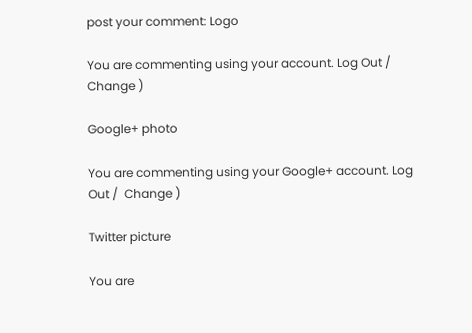post your comment: Logo

You are commenting using your account. Log Out /  Change )

Google+ photo

You are commenting using your Google+ account. Log Out /  Change )

Twitter picture

You are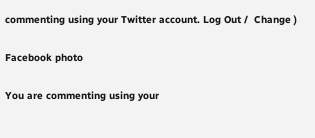commenting using your Twitter account. Log Out /  Change )

Facebook photo

You are commenting using your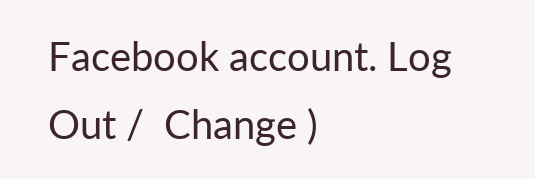Facebook account. Log Out /  Change )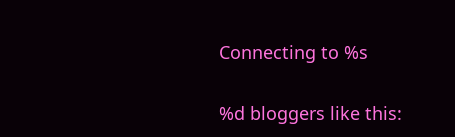Connecting to %s

%d bloggers like this: